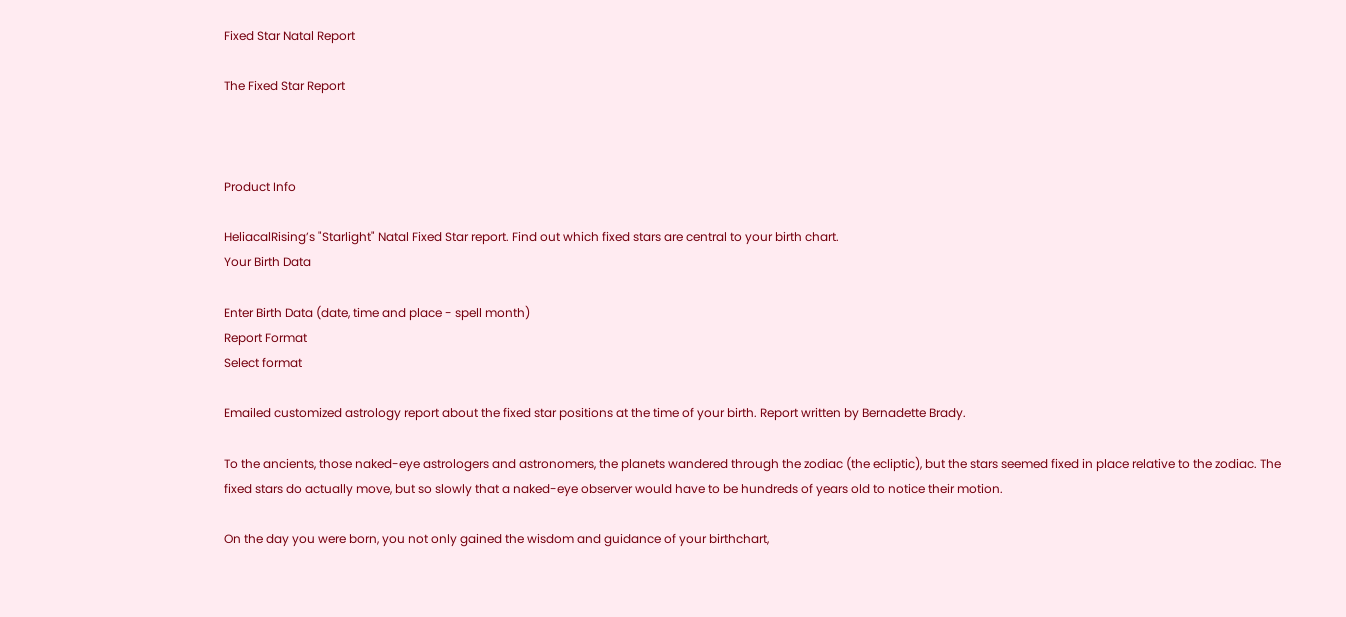Fixed Star Natal Report

The Fixed Star Report



Product Info

HeliacalRising’s "Starlight" Natal Fixed Star report. Find out which fixed stars are central to your birth chart.
Your Birth Data

Enter Birth Data (date, time and place - spell month)
Report Format
Select format

Emailed customized astrology report about the fixed star positions at the time of your birth. Report written by Bernadette Brady.

To the ancients, those naked-eye astrologers and astronomers, the planets wandered through the zodiac (the ecliptic), but the stars seemed fixed in place relative to the zodiac. The fixed stars do actually move, but so slowly that a naked-eye observer would have to be hundreds of years old to notice their motion.

On the day you were born, you not only gained the wisdom and guidance of your birthchart,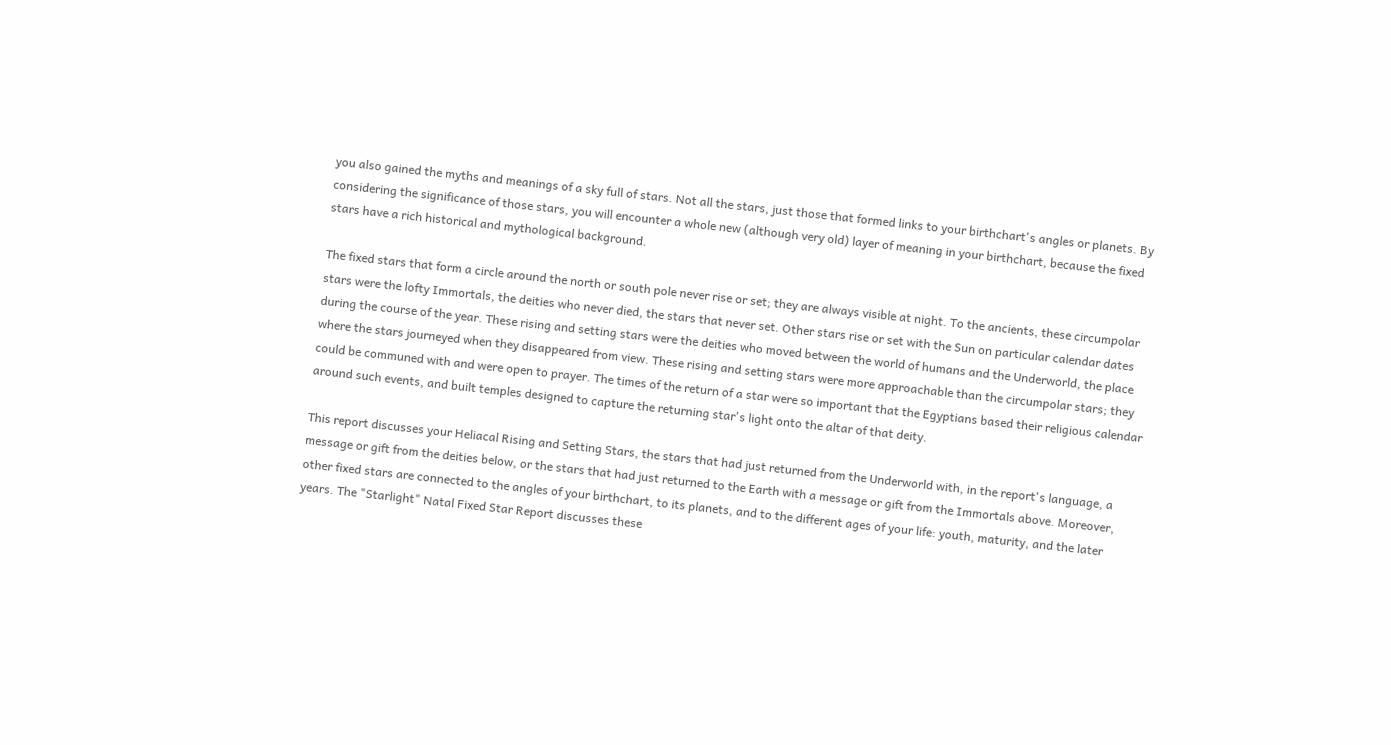you also gained the myths and meanings of a sky full of stars. Not all the stars, just those that formed links to your birthchart's angles or planets. By considering the significance of those stars, you will encounter a whole new (although very old) layer of meaning in your birthchart, because the fixed stars have a rich historical and mythological background.

The fixed stars that form a circle around the north or south pole never rise or set; they are always visible at night. To the ancients, these circumpolar stars were the lofty Immortals, the deities who never died, the stars that never set. Other stars rise or set with the Sun on particular calendar dates during the course of the year. These rising and setting stars were the deities who moved between the world of humans and the Underworld, the place where the stars journeyed when they disappeared from view. These rising and setting stars were more approachable than the circumpolar stars; they could be communed with and were open to prayer. The times of the return of a star were so important that the Egyptians based their religious calendar around such events, and built temples designed to capture the returning star's light onto the altar of that deity.

This report discusses your Heliacal Rising and Setting Stars, the stars that had just returned from the Underworld with, in the report's language, a message or gift from the deities below, or the stars that had just returned to the Earth with a message or gift from the Immortals above. Moreover, other fixed stars are connected to the angles of your birthchart, to its planets, and to the different ages of your life: youth, maturity, and the later years. The "Starlight" Natal Fixed Star Report discusses these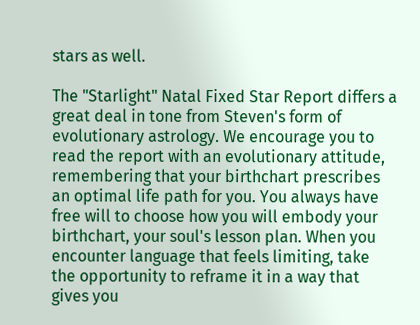stars as well.

The "Starlight" Natal Fixed Star Report differs a great deal in tone from Steven's form of evolutionary astrology. We encourage you to read the report with an evolutionary attitude, remembering that your birthchart prescribes an optimal life path for you. You always have free will to choose how you will embody your birthchart, your soul's lesson plan. When you encounter language that feels limiting, take the opportunity to reframe it in a way that gives you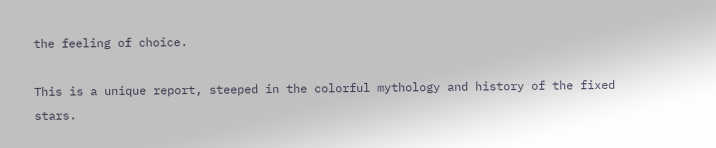the feeling of choice.

This is a unique report, steeped in the colorful mythology and history of the fixed stars.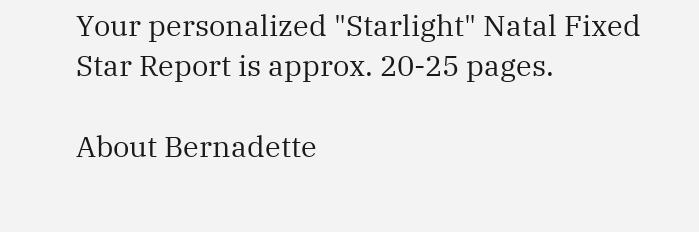Your personalized "Starlight" Natal Fixed Star Report is approx. 20-25 pages.

About Bernadette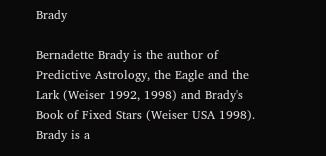Brady

Bernadette Brady is the author of Predictive Astrology, the Eagle and the Lark (Weiser 1992, 1998) and Brady's Book of Fixed Stars (Weiser USA 1998). Brady is a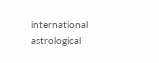international astrological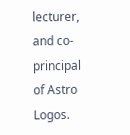lecturer, and co-principal of Astro Logos.